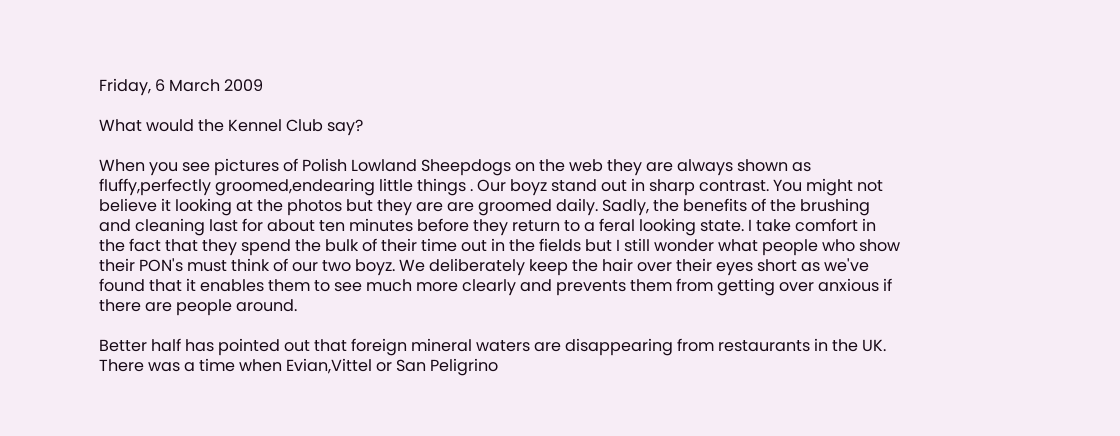Friday, 6 March 2009

What would the Kennel Club say?

When you see pictures of Polish Lowland Sheepdogs on the web they are always shown as fluffy,perfectly groomed,endearing little things . Our boyz stand out in sharp contrast. You might not believe it looking at the photos but they are are groomed daily. Sadly, the benefits of the brushing and cleaning last for about ten minutes before they return to a feral looking state. I take comfort in the fact that they spend the bulk of their time out in the fields but I still wonder what people who show their PON's must think of our two boyz. We deliberately keep the hair over their eyes short as we've found that it enables them to see much more clearly and prevents them from getting over anxious if there are people around.

Better half has pointed out that foreign mineral waters are disappearing from restaurants in the UK. There was a time when Evian,Vittel or San Peligrino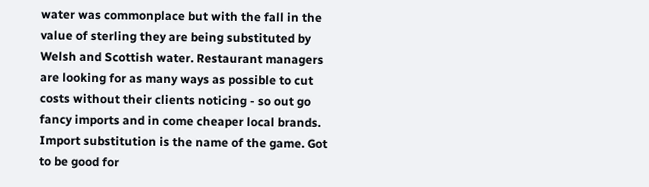water was commonplace but with the fall in the value of sterling they are being substituted by Welsh and Scottish water. Restaurant managers are looking for as many ways as possible to cut costs without their clients noticing - so out go fancy imports and in come cheaper local brands. Import substitution is the name of the game. Got to be good for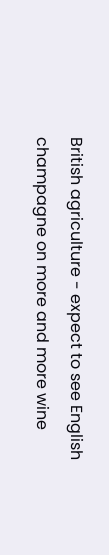British agriculture - expect to see English champagne on more and more wine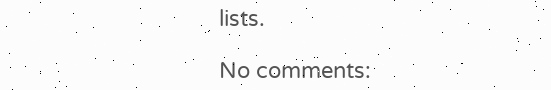lists.

No comments: